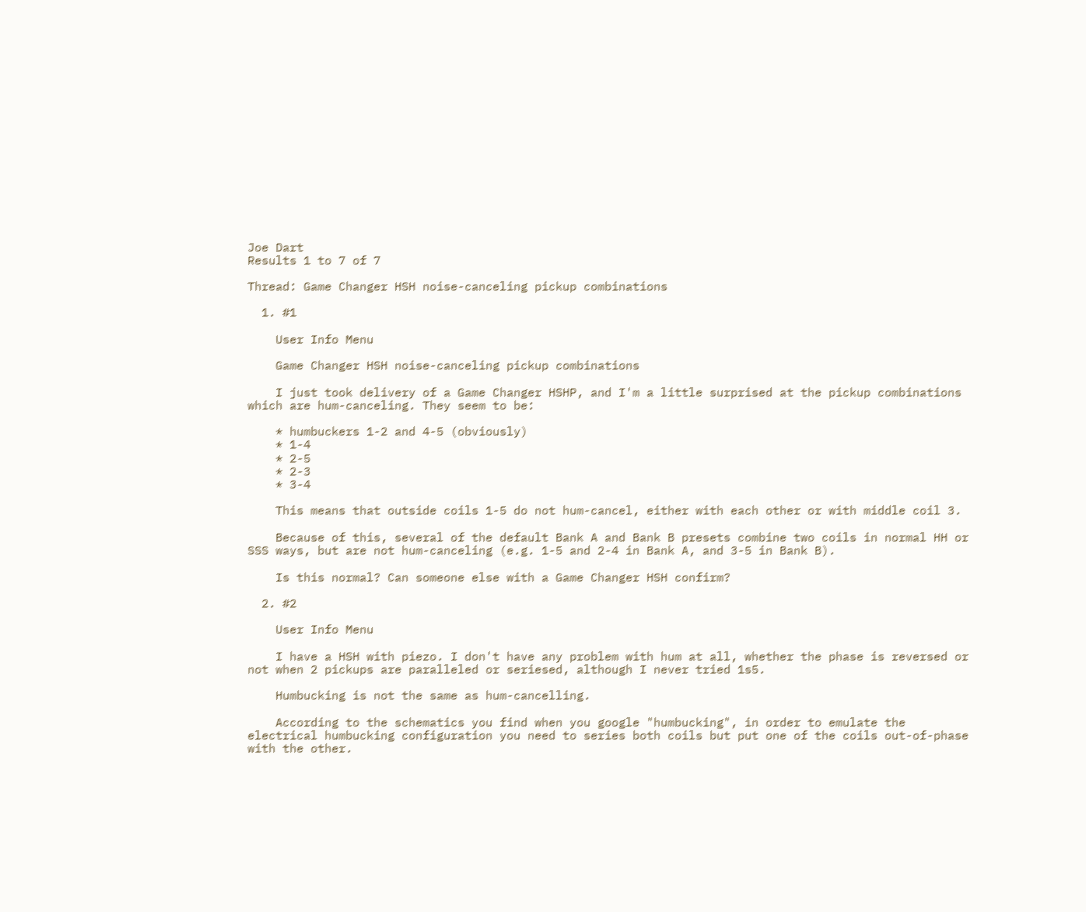Joe Dart
Results 1 to 7 of 7

Thread: Game Changer HSH noise-canceling pickup combinations

  1. #1

    User Info Menu

    Game Changer HSH noise-canceling pickup combinations

    I just took delivery of a Game Changer HSHP, and I'm a little surprised at the pickup combinations which are hum-canceling. They seem to be:

    * humbuckers 1-2 and 4-5 (obviously)
    * 1-4
    * 2-5
    * 2-3
    * 3-4

    This means that outside coils 1-5 do not hum-cancel, either with each other or with middle coil 3.

    Because of this, several of the default Bank A and Bank B presets combine two coils in normal HH or SSS ways, but are not hum-canceling (e.g. 1-5 and 2-4 in Bank A, and 3-5 in Bank B).

    Is this normal? Can someone else with a Game Changer HSH confirm?

  2. #2

    User Info Menu

    I have a HSH with piezo. I don't have any problem with hum at all, whether the phase is reversed or not when 2 pickups are paralleled or seriesed, although I never tried 1s5.

    Humbucking is not the same as hum-cancelling.

    According to the schematics you find when you google "humbucking", in order to emulate the electrical humbucking configuration you need to series both coils but put one of the coils out-of-phase with the other.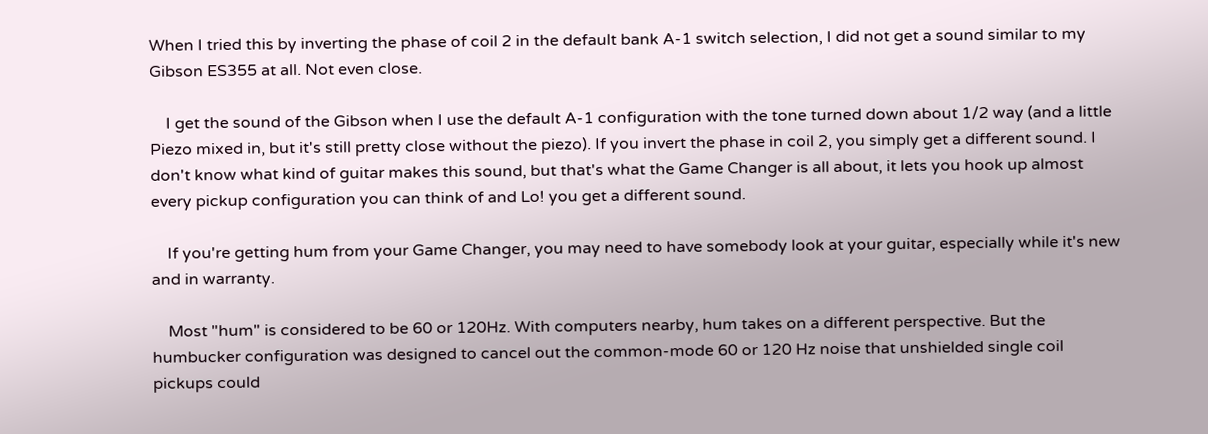When I tried this by inverting the phase of coil 2 in the default bank A-1 switch selection, I did not get a sound similar to my Gibson ES355 at all. Not even close.

    I get the sound of the Gibson when I use the default A-1 configuration with the tone turned down about 1/2 way (and a little Piezo mixed in, but it's still pretty close without the piezo). If you invert the phase in coil 2, you simply get a different sound. I don't know what kind of guitar makes this sound, but that's what the Game Changer is all about, it lets you hook up almost every pickup configuration you can think of and Lo! you get a different sound.

    If you're getting hum from your Game Changer, you may need to have somebody look at your guitar, especially while it's new and in warranty.

    Most "hum" is considered to be 60 or 120Hz. With computers nearby, hum takes on a different perspective. But the humbucker configuration was designed to cancel out the common-mode 60 or 120 Hz noise that unshielded single coil pickups could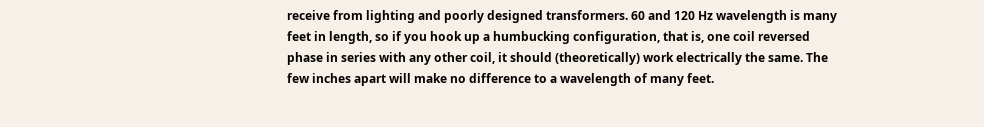receive from lighting and poorly designed transformers. 60 and 120 Hz wavelength is many feet in length, so if you hook up a humbucking configuration, that is, one coil reversed phase in series with any other coil, it should (theoretically) work electrically the same. The few inches apart will make no difference to a wavelength of many feet.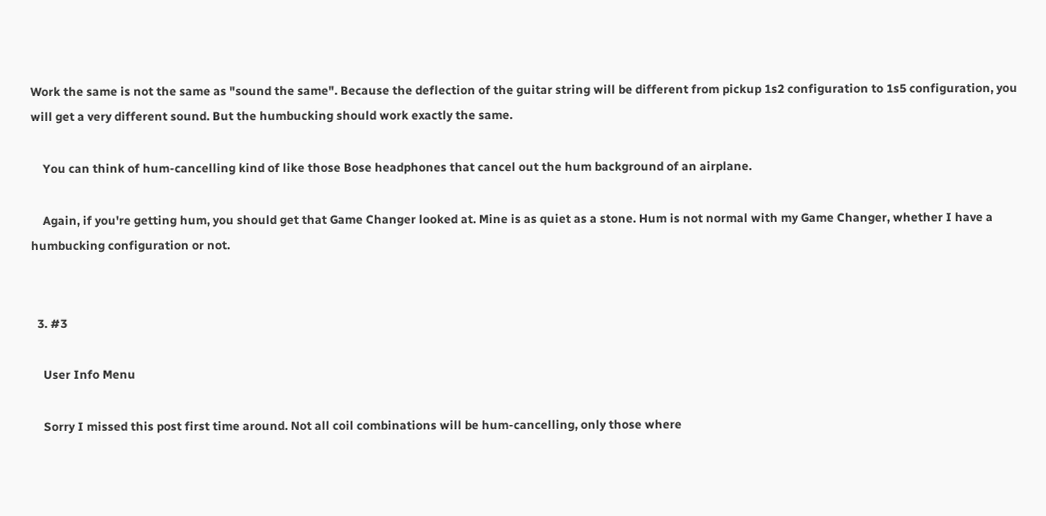Work the same is not the same as "sound the same". Because the deflection of the guitar string will be different from pickup 1s2 configuration to 1s5 configuration, you will get a very different sound. But the humbucking should work exactly the same.

    You can think of hum-cancelling kind of like those Bose headphones that cancel out the hum background of an airplane.

    Again, if you're getting hum, you should get that Game Changer looked at. Mine is as quiet as a stone. Hum is not normal with my Game Changer, whether I have a humbucking configuration or not.


  3. #3

    User Info Menu

    Sorry I missed this post first time around. Not all coil combinations will be hum-cancelling, only those where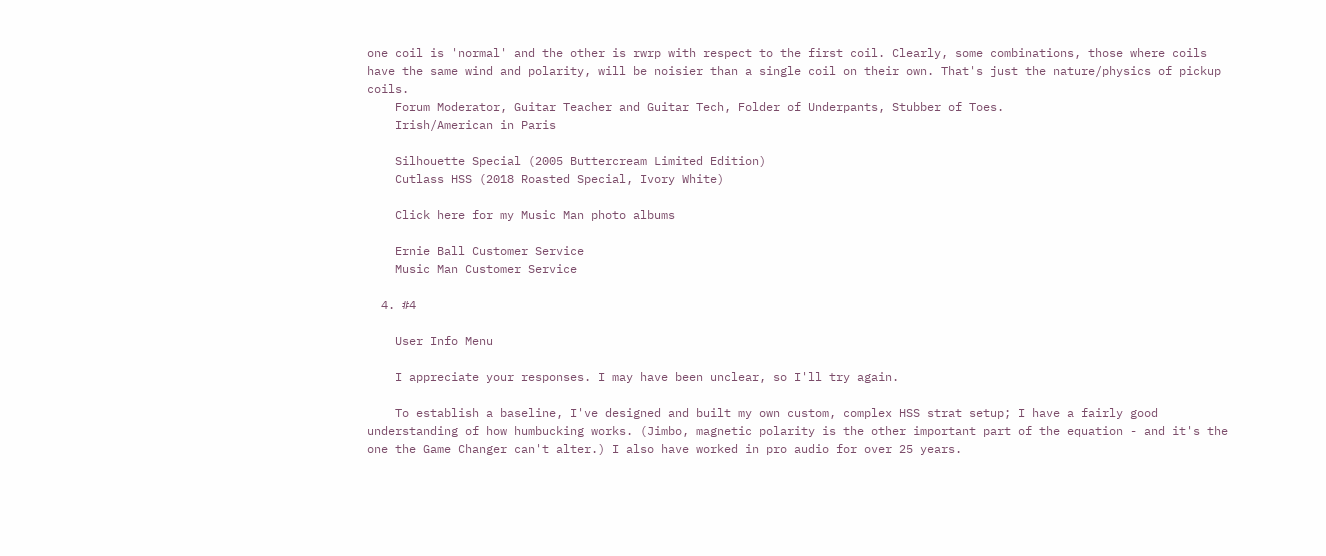one coil is 'normal' and the other is rwrp with respect to the first coil. Clearly, some combinations, those where coils have the same wind and polarity, will be noisier than a single coil on their own. That's just the nature/physics of pickup coils.
    Forum Moderator, Guitar Teacher and Guitar Tech, Folder of Underpants, Stubber of Toes.
    Irish/American in Paris

    Silhouette Special (2005 Buttercream Limited Edition)
    Cutlass HSS (2018 Roasted Special, Ivory White)

    Click here for my Music Man photo albums

    Ernie Ball Customer Service
    Music Man Customer Service

  4. #4

    User Info Menu

    I appreciate your responses. I may have been unclear, so I'll try again.

    To establish a baseline, I've designed and built my own custom, complex HSS strat setup; I have a fairly good understanding of how humbucking works. (Jimbo, magnetic polarity is the other important part of the equation - and it's the one the Game Changer can't alter.) I also have worked in pro audio for over 25 years.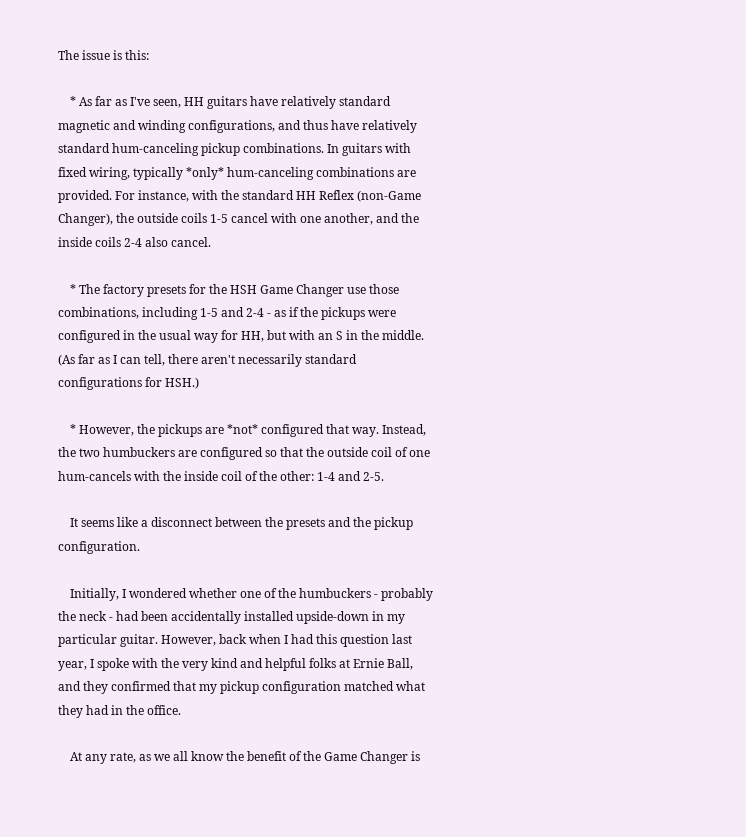The issue is this:

    * As far as I've seen, HH guitars have relatively standard magnetic and winding configurations, and thus have relatively standard hum-canceling pickup combinations. In guitars with fixed wiring, typically *only* hum-canceling combinations are provided. For instance, with the standard HH Reflex (non-Game Changer), the outside coils 1-5 cancel with one another, and the inside coils 2-4 also cancel.

    * The factory presets for the HSH Game Changer use those combinations, including 1-5 and 2-4 - as if the pickups were configured in the usual way for HH, but with an S in the middle. (As far as I can tell, there aren't necessarily standard configurations for HSH.)

    * However, the pickups are *not* configured that way. Instead, the two humbuckers are configured so that the outside coil of one hum-cancels with the inside coil of the other: 1-4 and 2-5.

    It seems like a disconnect between the presets and the pickup configuration.

    Initially, I wondered whether one of the humbuckers - probably the neck - had been accidentally installed upside-down in my particular guitar. However, back when I had this question last year, I spoke with the very kind and helpful folks at Ernie Ball, and they confirmed that my pickup configuration matched what they had in the office.

    At any rate, as we all know the benefit of the Game Changer is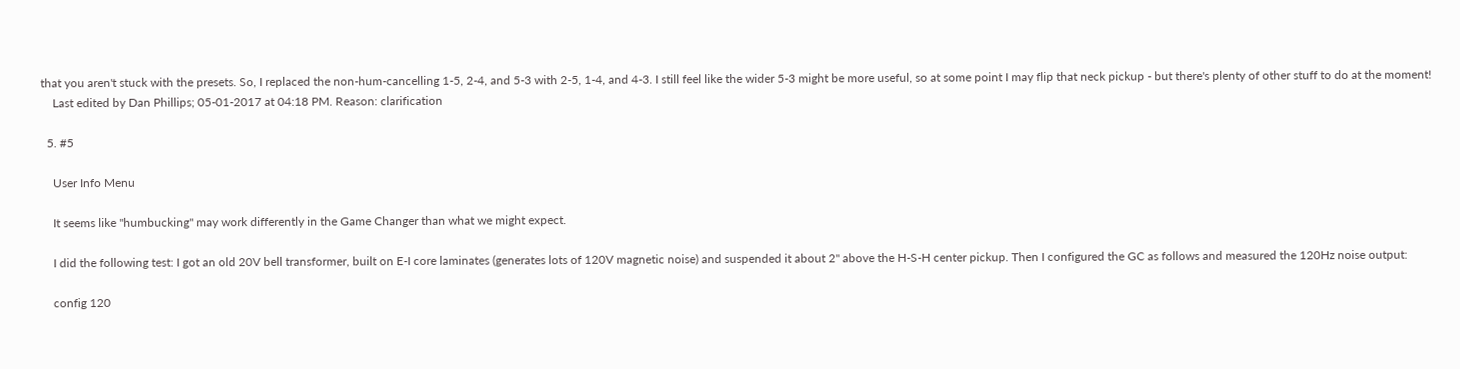that you aren't stuck with the presets. So, I replaced the non-hum-cancelling 1-5, 2-4, and 5-3 with 2-5, 1-4, and 4-3. I still feel like the wider 5-3 might be more useful, so at some point I may flip that neck pickup - but there's plenty of other stuff to do at the moment!
    Last edited by Dan Phillips; 05-01-2017 at 04:18 PM. Reason: clarification

  5. #5

    User Info Menu

    It seems like "humbucking" may work differently in the Game Changer than what we might expect.

    I did the following test: I got an old 20V bell transformer, built on E-I core laminates (generates lots of 120V magnetic noise) and suspended it about 2" above the H-S-H center pickup. Then I configured the GC as follows and measured the 120Hz noise output:

    config 120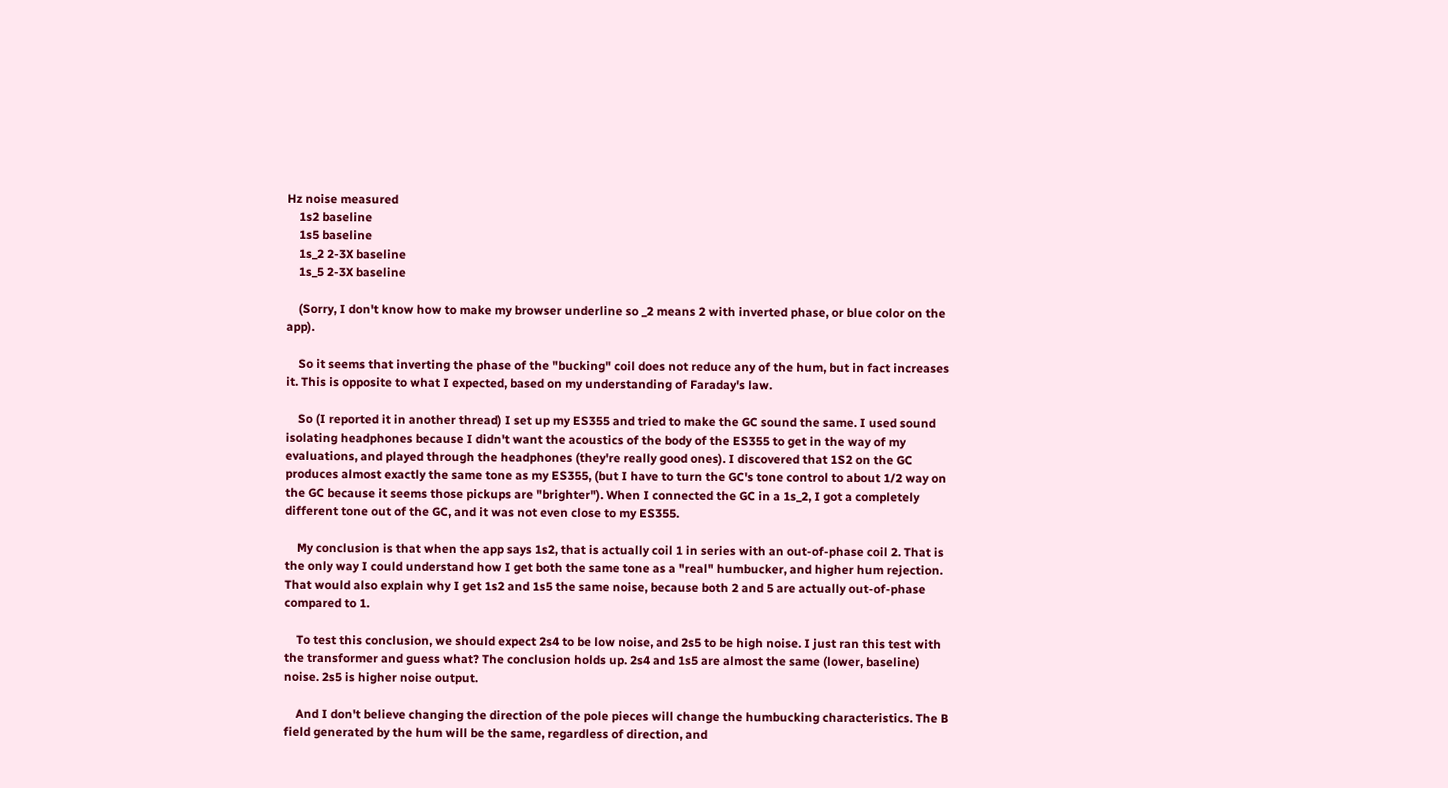Hz noise measured
    1s2 baseline
    1s5 baseline
    1s_2 2-3X baseline
    1s_5 2-3X baseline

    (Sorry, I don't know how to make my browser underline so _2 means 2 with inverted phase, or blue color on the app).

    So it seems that inverting the phase of the "bucking" coil does not reduce any of the hum, but in fact increases it. This is opposite to what I expected, based on my understanding of Faraday's law.

    So (I reported it in another thread) I set up my ES355 and tried to make the GC sound the same. I used sound isolating headphones because I didn't want the acoustics of the body of the ES355 to get in the way of my evaluations, and played through the headphones (they're really good ones). I discovered that 1S2 on the GC produces almost exactly the same tone as my ES355, (but I have to turn the GC's tone control to about 1/2 way on the GC because it seems those pickups are "brighter"). When I connected the GC in a 1s_2, I got a completely different tone out of the GC, and it was not even close to my ES355.

    My conclusion is that when the app says 1s2, that is actually coil 1 in series with an out-of-phase coil 2. That is the only way I could understand how I get both the same tone as a "real" humbucker, and higher hum rejection. That would also explain why I get 1s2 and 1s5 the same noise, because both 2 and 5 are actually out-of-phase compared to 1.

    To test this conclusion, we should expect 2s4 to be low noise, and 2s5 to be high noise. I just ran this test with the transformer and guess what? The conclusion holds up. 2s4 and 1s5 are almost the same (lower, baseline) noise. 2s5 is higher noise output.

    And I don't believe changing the direction of the pole pieces will change the humbucking characteristics. The B field generated by the hum will be the same, regardless of direction, and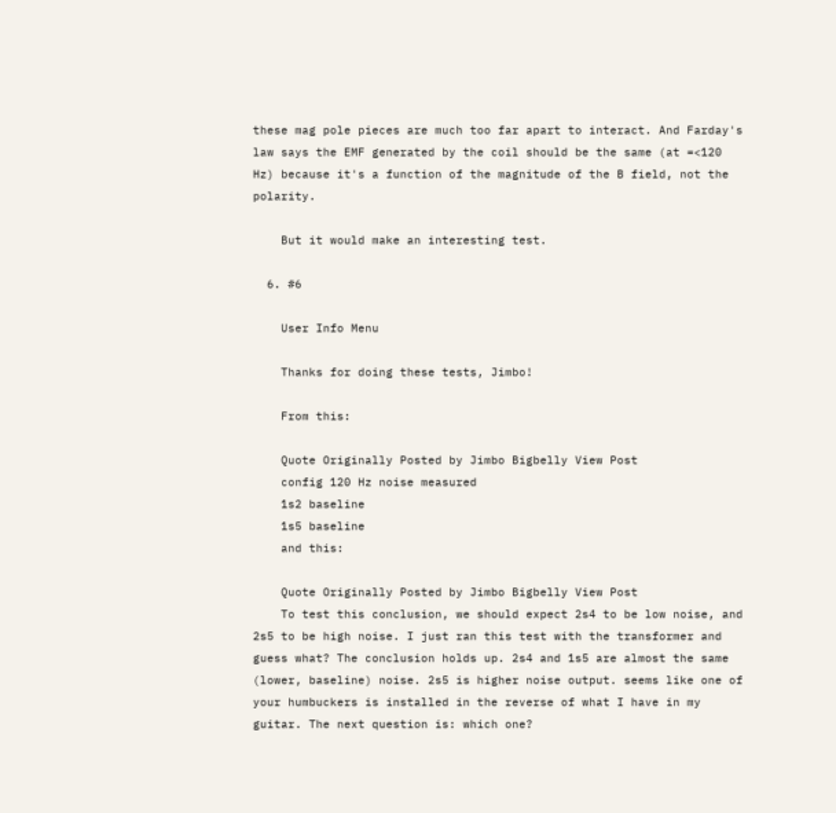these mag pole pieces are much too far apart to interact. And Farday's law says the EMF generated by the coil should be the same (at =<120 Hz) because it's a function of the magnitude of the B field, not the polarity.

    But it would make an interesting test.

  6. #6

    User Info Menu

    Thanks for doing these tests, Jimbo!

    From this:

    Quote Originally Posted by Jimbo Bigbelly View Post
    config 120 Hz noise measured
    1s2 baseline
    1s5 baseline
    and this:

    Quote Originally Posted by Jimbo Bigbelly View Post
    To test this conclusion, we should expect 2s4 to be low noise, and 2s5 to be high noise. I just ran this test with the transformer and guess what? The conclusion holds up. 2s4 and 1s5 are almost the same (lower, baseline) noise. 2s5 is higher noise output. seems like one of your humbuckers is installed in the reverse of what I have in my guitar. The next question is: which one?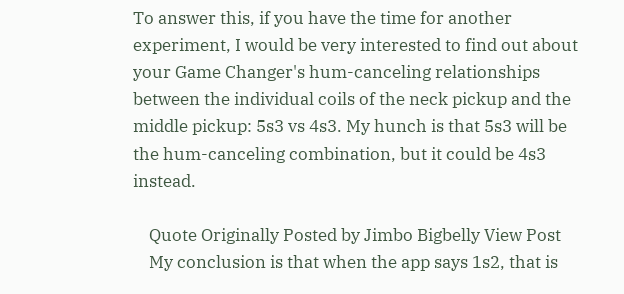To answer this, if you have the time for another experiment, I would be very interested to find out about your Game Changer's hum-canceling relationships between the individual coils of the neck pickup and the middle pickup: 5s3 vs 4s3. My hunch is that 5s3 will be the hum-canceling combination, but it could be 4s3 instead.

    Quote Originally Posted by Jimbo Bigbelly View Post
    My conclusion is that when the app says 1s2, that is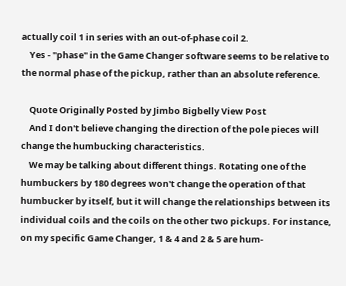actually coil 1 in series with an out-of-phase coil 2.
    Yes - "phase" in the Game Changer software seems to be relative to the normal phase of the pickup, rather than an absolute reference.

    Quote Originally Posted by Jimbo Bigbelly View Post
    And I don't believe changing the direction of the pole pieces will change the humbucking characteristics.
    We may be talking about different things. Rotating one of the humbuckers by 180 degrees won't change the operation of that humbucker by itself, but it will change the relationships between its individual coils and the coils on the other two pickups. For instance, on my specific Game Changer, 1 & 4 and 2 & 5 are hum-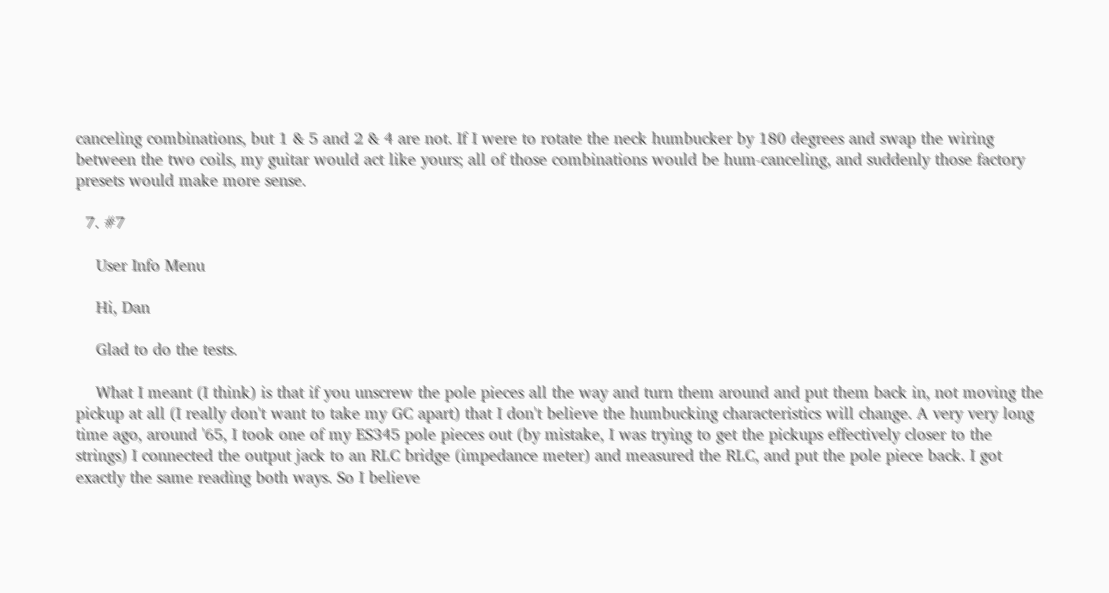canceling combinations, but 1 & 5 and 2 & 4 are not. If I were to rotate the neck humbucker by 180 degrees and swap the wiring between the two coils, my guitar would act like yours; all of those combinations would be hum-canceling, and suddenly those factory presets would make more sense.

  7. #7

    User Info Menu

    Hi, Dan

    Glad to do the tests.

    What I meant (I think) is that if you unscrew the pole pieces all the way and turn them around and put them back in, not moving the pickup at all (I really don't want to take my GC apart) that I don't believe the humbucking characteristics will change. A very very long time ago, around '65, I took one of my ES345 pole pieces out (by mistake, I was trying to get the pickups effectively closer to the strings) I connected the output jack to an RLC bridge (impedance meter) and measured the RLC, and put the pole piece back. I got exactly the same reading both ways. So I believe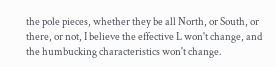the pole pieces, whether they be all North, or South, or there, or not, I believe the effective L won't change, and the humbucking characteristics won't change.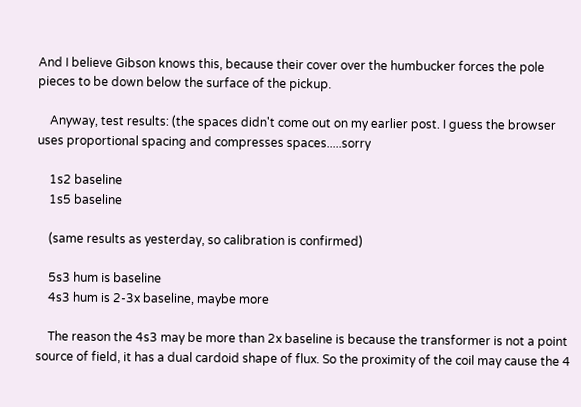And I believe Gibson knows this, because their cover over the humbucker forces the pole pieces to be down below the surface of the pickup.

    Anyway, test results: (the spaces didn't come out on my earlier post. I guess the browser uses proportional spacing and compresses spaces.....sorry

    1s2 baseline
    1s5 baseline

    (same results as yesterday, so calibration is confirmed)

    5s3 hum is baseline
    4s3 hum is 2-3x baseline, maybe more

    The reason the 4s3 may be more than 2x baseline is because the transformer is not a point source of field, it has a dual cardoid shape of flux. So the proximity of the coil may cause the 4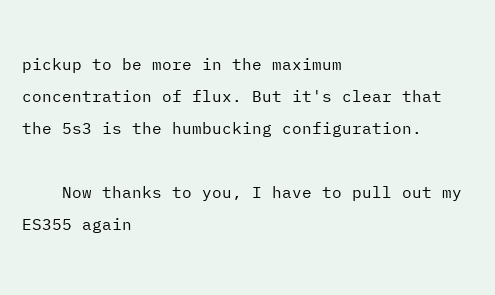pickup to be more in the maximum concentration of flux. But it's clear that the 5s3 is the humbucking configuration.

    Now thanks to you, I have to pull out my ES355 again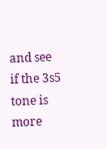and see if the 3s5 tone is more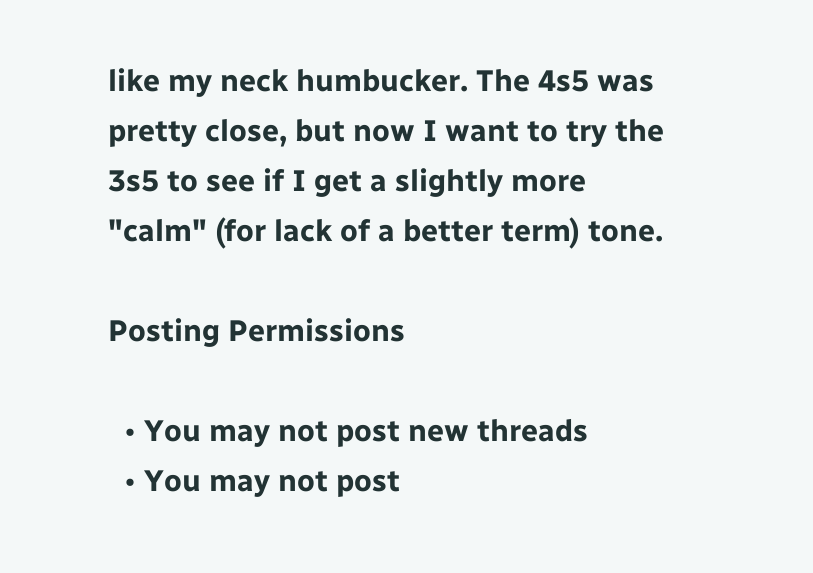like my neck humbucker. The 4s5 was pretty close, but now I want to try the 3s5 to see if I get a slightly more "calm" (for lack of a better term) tone.

Posting Permissions

  • You may not post new threads
  • You may not post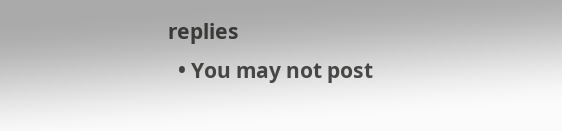replies
  • You may not post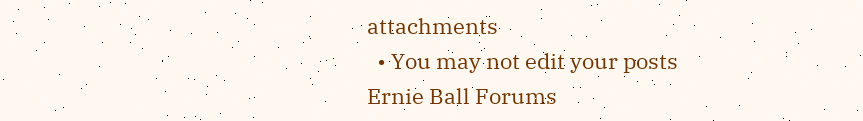attachments
  • You may not edit your posts
Ernie Ball Forums